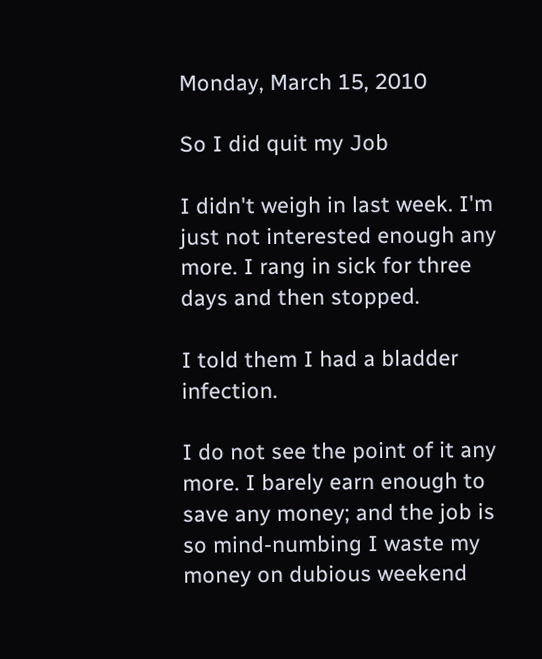Monday, March 15, 2010

So I did quit my Job

I didn't weigh in last week. I'm just not interested enough any more. I rang in sick for three days and then stopped.

I told them I had a bladder infection.

I do not see the point of it any more. I barely earn enough to save any money; and the job is so mind-numbing I waste my money on dubious weekend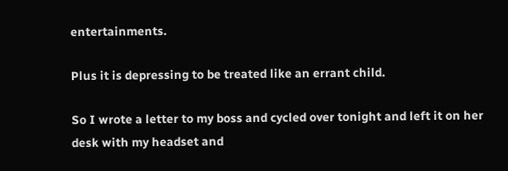entertainments.

Plus it is depressing to be treated like an errant child.

So I wrote a letter to my boss and cycled over tonight and left it on her desk with my headset and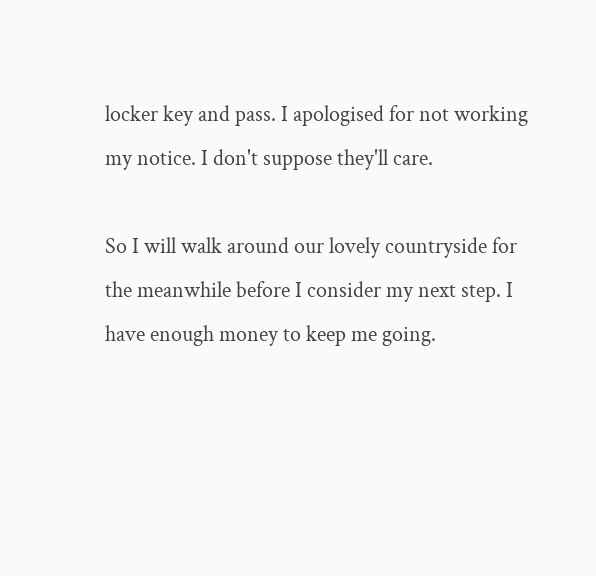locker key and pass. I apologised for not working my notice. I don't suppose they'll care.

So I will walk around our lovely countryside for the meanwhile before I consider my next step. I have enough money to keep me going.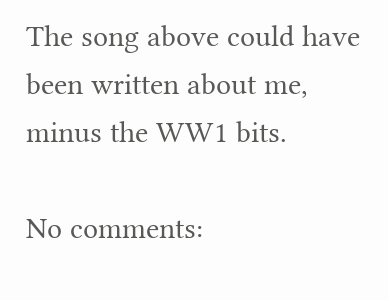The song above could have been written about me, minus the WW1 bits.

No comments: